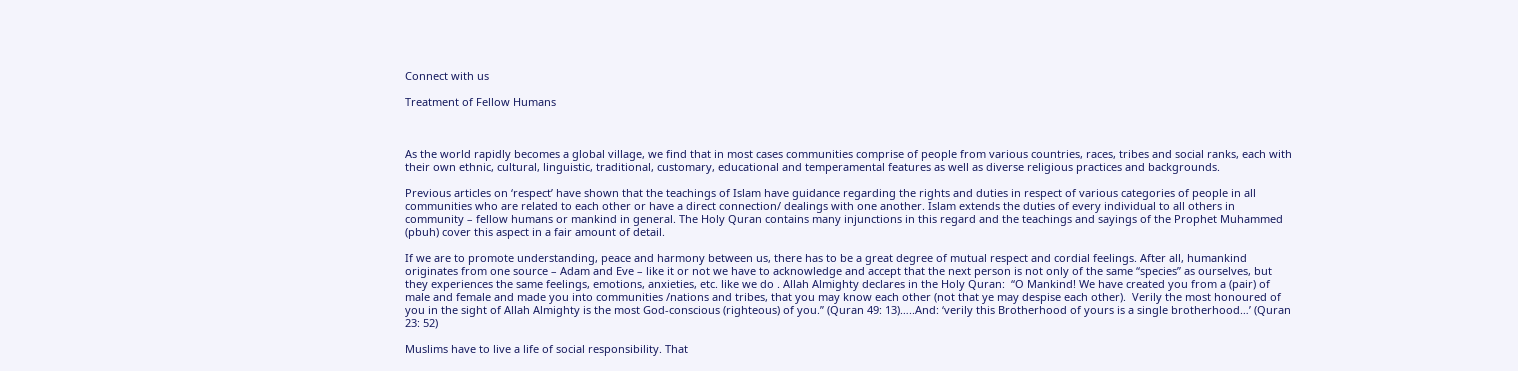Connect with us

Treatment of Fellow Humans



As the world rapidly becomes a global village, we find that in most cases communities comprise of people from various countries, races, tribes and social ranks, each with their own ethnic, cultural, linguistic, traditional, customary, educational and temperamental features as well as diverse religious practices and backgrounds.

Previous articles on ‘respect’ have shown that the teachings of Islam have guidance regarding the rights and duties in respect of various categories of people in all communities who are related to each other or have a direct connection/ dealings with one another. Islam extends the duties of every individual to all others in community – fellow humans or mankind in general. The Holy Quran contains many injunctions in this regard and the teachings and sayings of the Prophet Muhammed (pbuh) cover this aspect in a fair amount of detail.

If we are to promote understanding, peace and harmony between us, there has to be a great degree of mutual respect and cordial feelings. After all, humankind originates from one source – Adam and Eve – like it or not we have to acknowledge and accept that the next person is not only of the same “species” as ourselves, but they experiences the same feelings, emotions, anxieties, etc. like we do . Allah Almighty declares in the Holy Quran:  “O Mankind! We have created you from a (pair) of male and female and made you into communities /nations and tribes, that you may know each other (not that ye may despise each other).  Verily the most honoured of you in the sight of Allah Almighty is the most God-conscious (righteous) of you.” (Quran 49: 13)…..And: ‘verily this Brotherhood of yours is a single brotherhood…’ (Quran 23: 52)

Muslims have to live a life of social responsibility. That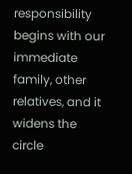responsibility begins with our immediate family, other relatives, and it widens the circle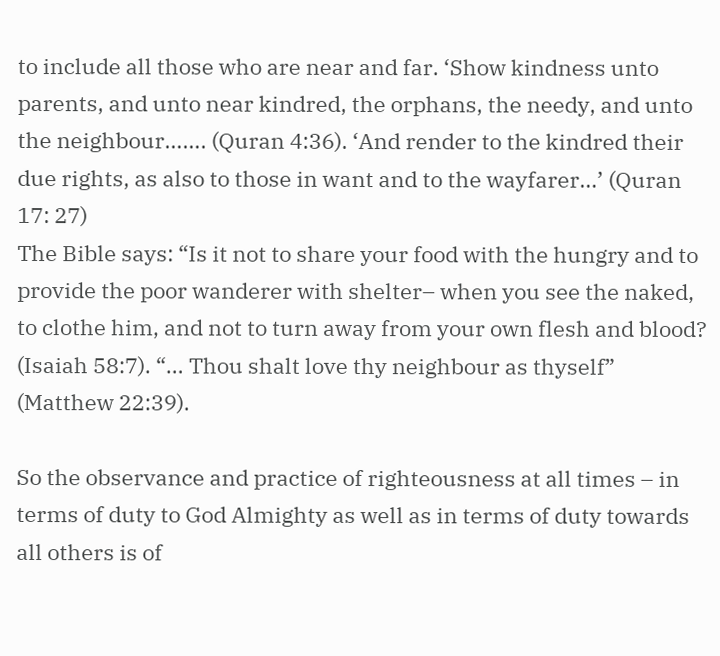to include all those who are near and far. ‘Show kindness unto parents, and unto near kindred, the orphans, the needy, and unto the neighbour……. (Quran 4:36). ‘And render to the kindred their due rights, as also to those in want and to the wayfarer…’ (Quran 17: 27)
The Bible says: “Is it not to share your food with the hungry and to provide the poor wanderer with shelter– when you see the naked, to clothe him, and not to turn away from your own flesh and blood? (Isaiah 58:7). “… Thou shalt love thy neighbour as thyself” (Matthew 22:39).

So the observance and practice of righteousness at all times – in terms of duty to God Almighty as well as in terms of duty towards all others is of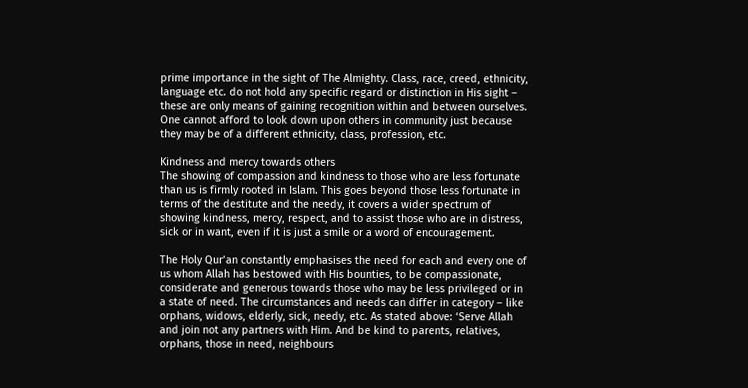prime importance in the sight of The Almighty. Class, race, creed, ethnicity, language etc. do not hold any specific regard or distinction in His sight – these are only means of gaining recognition within and between ourselves.  One cannot afford to look down upon others in community just because they may be of a different ethnicity, class, profession, etc.

Kindness and mercy towards others
The showing of compassion and kindness to those who are less fortunate than us is firmly rooted in Islam. This goes beyond those less fortunate in terms of the destitute and the needy, it covers a wider spectrum of showing kindness, mercy, respect, and to assist those who are in distress, sick or in want, even if it is just a smile or a word of encouragement.

The Holy Qur’an constantly emphasises the need for each and every one of us whom Allah has bestowed with His bounties, to be compassionate, considerate and generous towards those who may be less privileged or in a state of need. The circumstances and needs can differ in category – like orphans, widows, elderly, sick, needy, etc. As stated above: ‘Serve Allah and join not any partners with Him. And be kind to parents, relatives, orphans, those in need, neighbours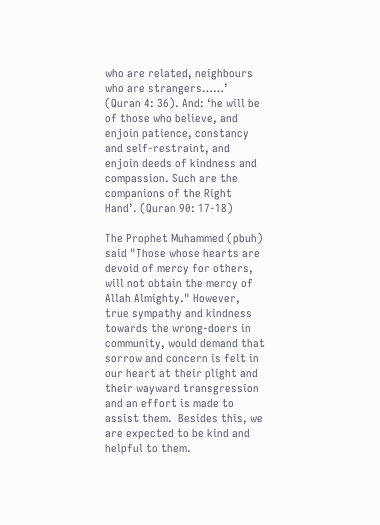who are related, neighbours who are strangers……’ (Quran 4: 36). And: ‘he will be of those who believe, and enjoin patience, constancy and self-restraint, and enjoin deeds of kindness and compassion. Such are the companions of the Right Hand’. (Quran 90: 17-18)

The Prophet Muhammed (pbuh) said "Those whose hearts are devoid of mercy for others, will not obtain the mercy of Allah Almighty." However, true sympathy and kindness towards the wrong-doers in community, would demand that sorrow and concern is felt in our heart at their plight and their wayward transgression and an effort is made to assist them.  Besides this, we are expected to be kind and helpful to them.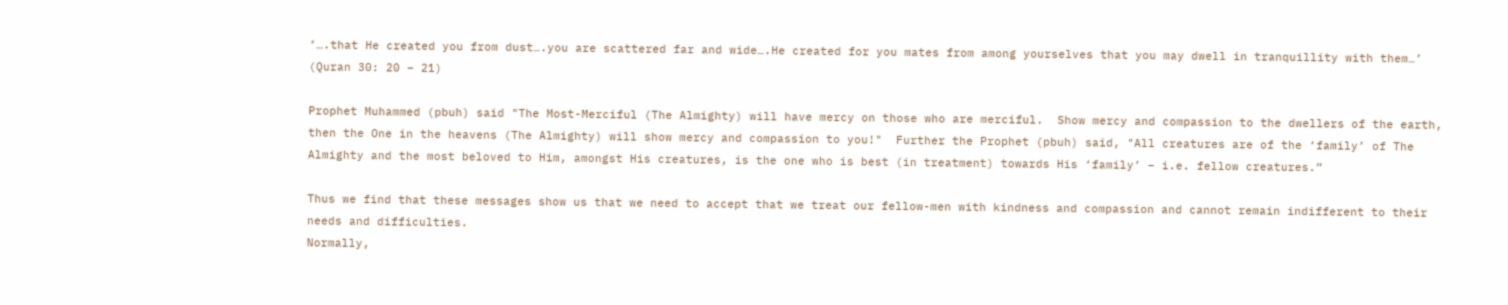‘….that He created you from dust….you are scattered far and wide….He created for you mates from among yourselves that you may dwell in tranquillity with them…’ (Quran 30: 20 – 21)

Prophet Muhammed (pbuh) said "The Most-Merciful (The Almighty) will have mercy on those who are merciful.  Show mercy and compassion to the dwellers of the earth, then the One in the heavens (The Almighty) will show mercy and compassion to you!"  Further the Prophet (pbuh) said, "All creatures are of the ‘family’ of The Almighty and the most beloved to Him, amongst His creatures, is the one who is best (in treatment) towards His ‘family’ – i.e. fellow creatures.”

Thus we find that these messages show us that we need to accept that we treat our fellow-men with kindness and compassion and cannot remain indifferent to their needs and difficulties.
Normally,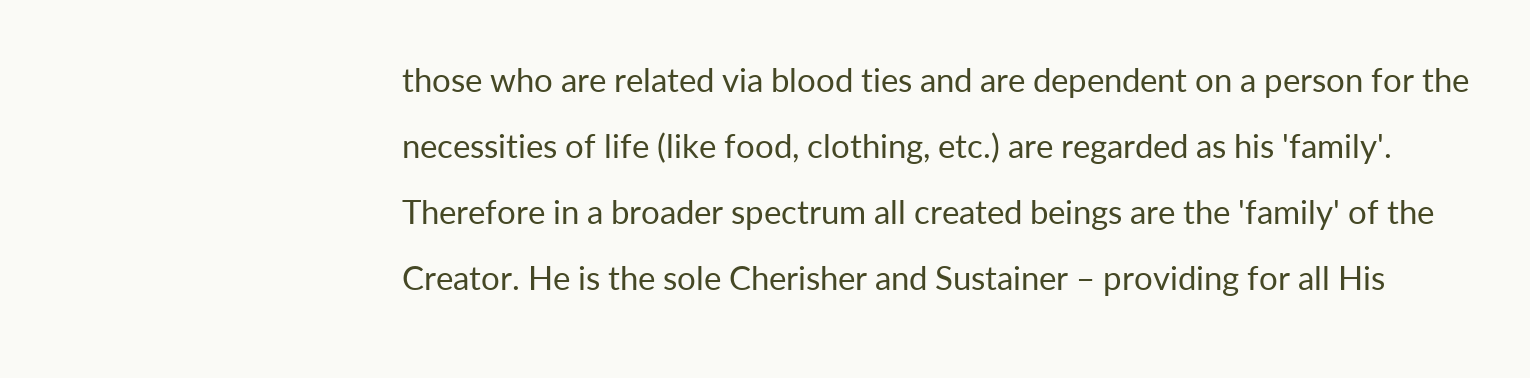those who are related via blood ties and are dependent on a person for the necessities of life (like food, clothing, etc.) are regarded as his 'family'.  Therefore in a broader spectrum all created beings are the 'family' of the Creator. He is the sole Cherisher and Sustainer – providing for all His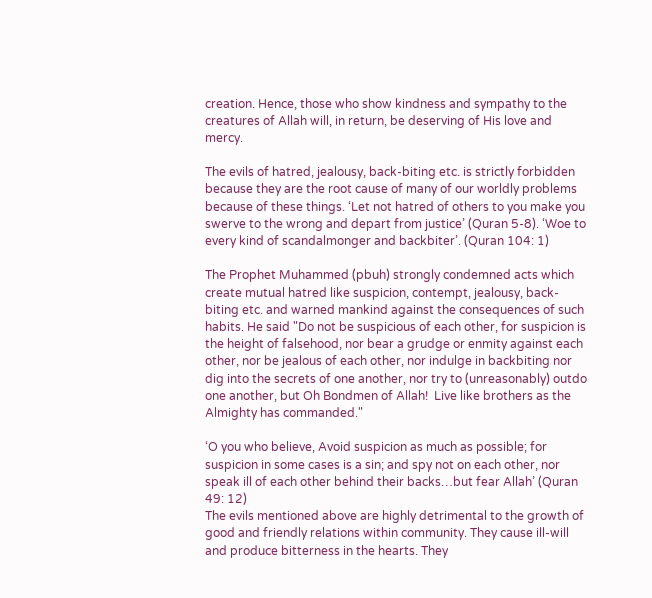creation. Hence, those who show kindness and sympathy to the creatures of Allah will, in return, be deserving of His love and mercy.

The evils of hatred, jealousy, back-biting etc. is strictly forbidden because they are the root cause of many of our worldly problems because of these things. ‘Let not hatred of others to you make you swerve to the wrong and depart from justice’ (Quran 5-8). ‘Woe to every kind of scandalmonger and backbiter’. (Quran 104: 1)

The Prophet Muhammed (pbuh) strongly condemned acts which create mutual hatred like suspicion, contempt, jealousy, back-biting etc. and warned mankind against the consequences of such habits. He said "Do not be suspicious of each other, for suspicion is the height of falsehood, nor bear a grudge or enmity against each other, nor be jealous of each other, nor indulge in backbiting nor dig into the secrets of one another, nor try to (unreasonably) outdo one another, but Oh Bondmen of Allah!  Live like brothers as the Almighty has commanded."

‘O you who believe, Avoid suspicion as much as possible; for suspicion in some cases is a sin; and spy not on each other, nor speak ill of each other behind their backs…but fear Allah’ (Quran 49: 12)
The evils mentioned above are highly detrimental to the growth of good and friendly relations within community. They cause ill-will and produce bitterness in the hearts. They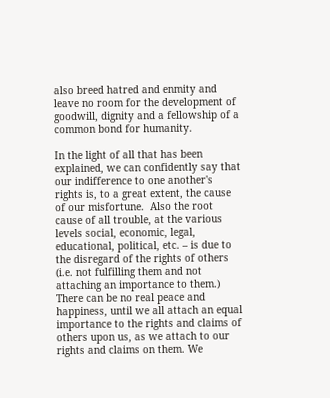also breed hatred and enmity and leave no room for the development of goodwill, dignity and a fellowship of a common bond for humanity.

In the light of all that has been explained, we can confidently say that our indifference to one another's rights is, to a great extent, the cause of our misfortune.  Also the root cause of all trouble, at the various levels social, economic, legal, educational, political, etc. – is due to the disregard of the rights of others (i.e. not fulfilling them and not attaching an importance to them.) There can be no real peace and happiness, until we all attach an equal importance to the rights and claims of others upon us, as we attach to our rights and claims on them. We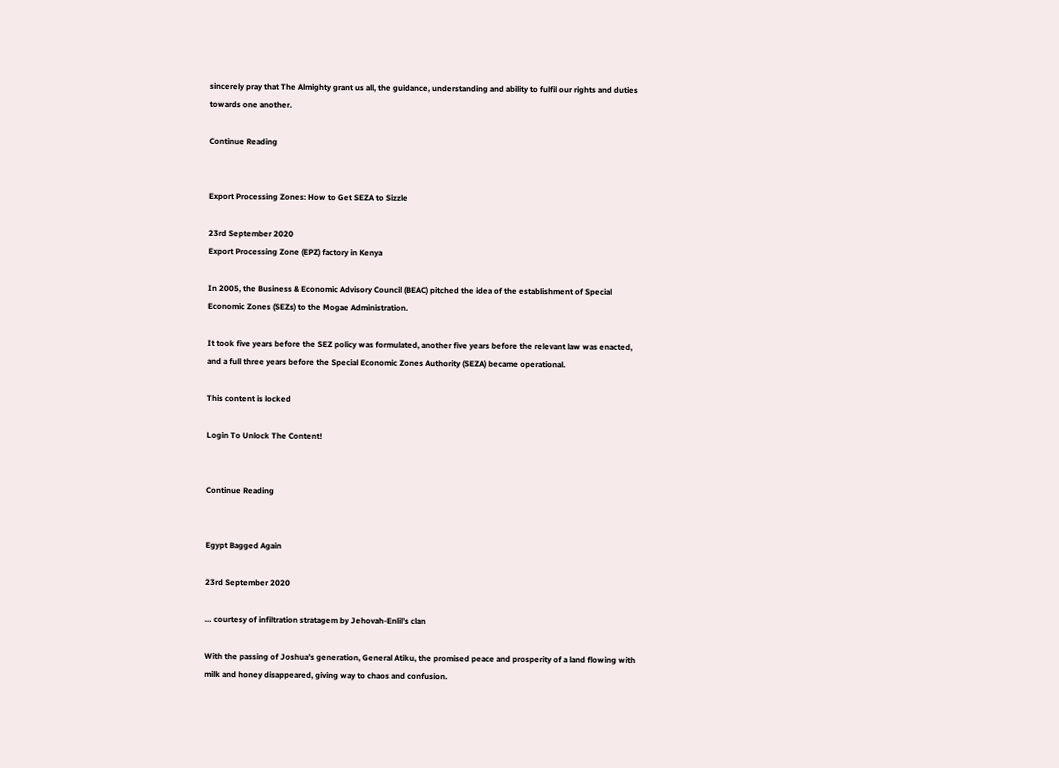sincerely pray that The Almighty grant us all, the guidance, understanding and ability to fulfil our rights and duties towards one another.

Continue Reading


Export Processing Zones: How to Get SEZA to Sizzle

23rd September 2020
Export Processing Zone (EPZ) factory in Kenya

In 2005, the Business & Economic Advisory Council (BEAC) pitched the idea of the establishment of Special Economic Zones (SEZs) to the Mogae Administration.

It took five years before the SEZ policy was formulated, another five years before the relevant law was enacted, and a full three years before the Special Economic Zones Authority (SEZA) became operational.

This content is locked

Login To Unlock The Content!


Continue Reading


Egypt Bagged Again

23rd September 2020

… courtesy of infiltration stratagem by Jehovah-Enlil’s clan

With the passing of Joshua’s generation, General Atiku, the promised peace and prosperity of a land flowing with milk and honey disappeared, giving way to chaos and confusion.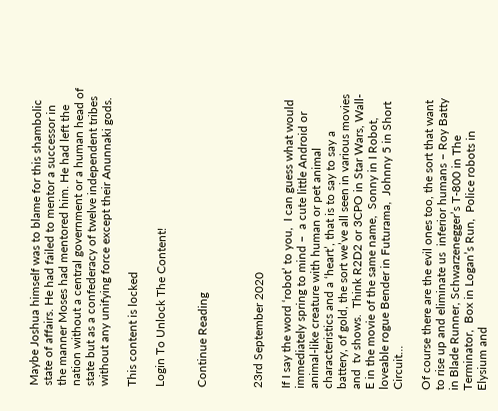Maybe Joshua himself was to blame for this shambolic state of affairs. He had failed to mentor a successor in the manner Moses had mentored him. He had left the nation without a central government or a human head of state but as a confederacy of twelve independent tribes without any unifying force except their Anunnaki gods.

This content is locked

Login To Unlock The Content!


Continue Reading



23rd September 2020

If I say the word ‘robot’ to you,  I can guess what would immediately spring to mind –  a cute little Android or animal-like creature with human or pet animal characteristics and a ‘heart’, that is to say to say a battery, of gold, the sort we’ve all seen in various movies and  tv shows.  Think R2D2 or 3CPO in Star Wars, Wall-E in the movie of the same name,  Sonny in I Robot, loveable rogue Bender in Futurama,  Johnny 5 in Short Circuit…

Of course there are the evil ones too, the sort that want to rise up and eliminate us  inferior humans – Roy Batty in Blade Runner, Schwarzenegger’s T-800 in The Terminator,  Box in Logan’s Run,  Police robots in Elysium and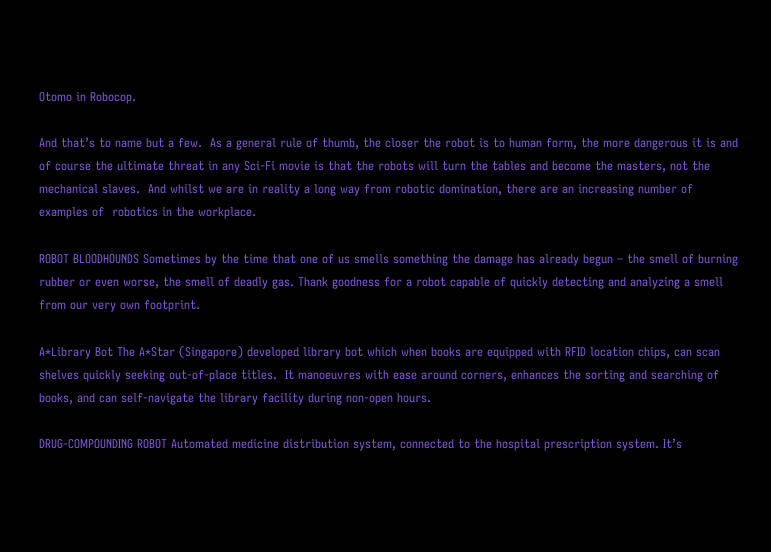Otomo in Robocop.

And that’s to name but a few.  As a general rule of thumb, the closer the robot is to human form, the more dangerous it is and of course the ultimate threat in any Sci-Fi movie is that the robots will turn the tables and become the masters, not the mechanical slaves.  And whilst we are in reality a long way from robotic domination, there are an increasing number of examples of  robotics in the workplace.

ROBOT BLOODHOUNDS Sometimes by the time that one of us smells something the damage has already begun – the smell of burning rubber or even worse, the smell of deadly gas. Thank goodness for a robot capable of quickly detecting and analyzing a smell from our very own footprint.

A*Library Bot The A*Star (Singapore) developed library bot which when books are equipped with RFID location chips, can scan shelves quickly seeking out-of-place titles.  It manoeuvres with ease around corners, enhances the sorting and searching of books, and can self-navigate the library facility during non-open hours.

DRUG-COMPOUNDING ROBOT Automated medicine distribution system, connected to the hospital prescription system. It’s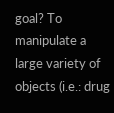goal? To manipulate a large variety of objects (i.e.: drug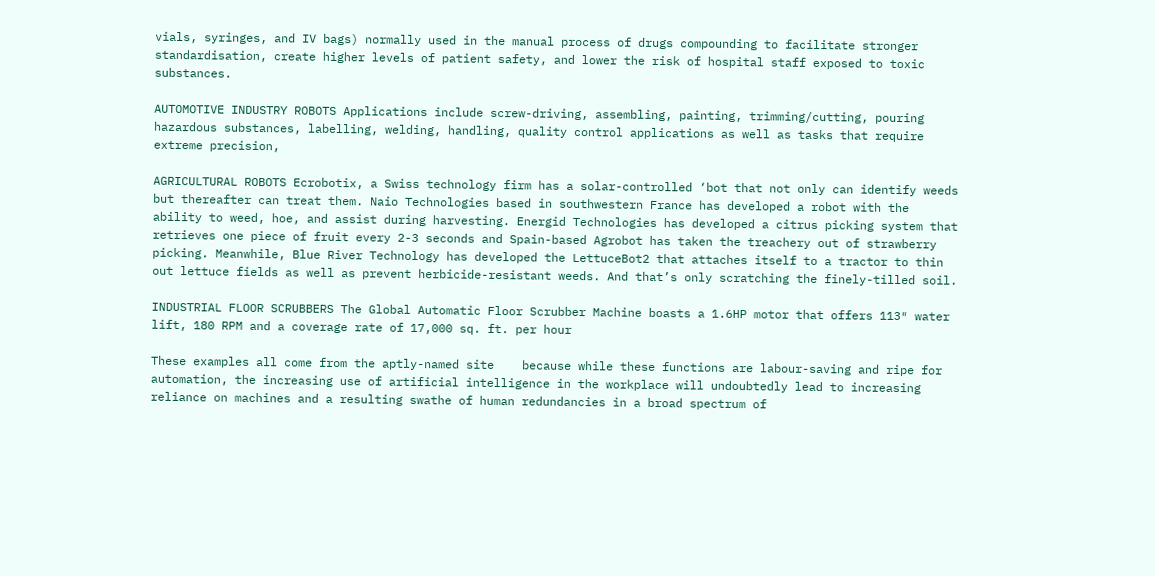vials, syringes, and IV bags) normally used in the manual process of drugs compounding to facilitate stronger standardisation, create higher levels of patient safety, and lower the risk of hospital staff exposed to toxic substances.

AUTOMOTIVE INDUSTRY ROBOTS Applications include screw-driving, assembling, painting, trimming/cutting, pouring hazardous substances, labelling, welding, handling, quality control applications as well as tasks that require extreme precision,

AGRICULTURAL ROBOTS Ecrobotix, a Swiss technology firm has a solar-controlled ‘bot that not only can identify weeds but thereafter can treat them. Naio Technologies based in southwestern France has developed a robot with the ability to weed, hoe, and assist during harvesting. Energid Technologies has developed a citrus picking system that retrieves one piece of fruit every 2-3 seconds and Spain-based Agrobot has taken the treachery out of strawberry picking. Meanwhile, Blue River Technology has developed the LettuceBot2 that attaches itself to a tractor to thin out lettuce fields as well as prevent herbicide-resistant weeds. And that’s only scratching the finely-tilled soil.

INDUSTRIAL FLOOR SCRUBBERS The Global Automatic Floor Scrubber Machine boasts a 1.6HP motor that offers 113″ water lift, 180 RPM and a coverage rate of 17,000 sq. ft. per hour

These examples all come from the aptly-named site    because while these functions are labour-saving and ripe for automation, the increasing use of artificial intelligence in the workplace will undoubtedly lead to increasing reliance on machines and a resulting swathe of human redundancies in a broad spectrum of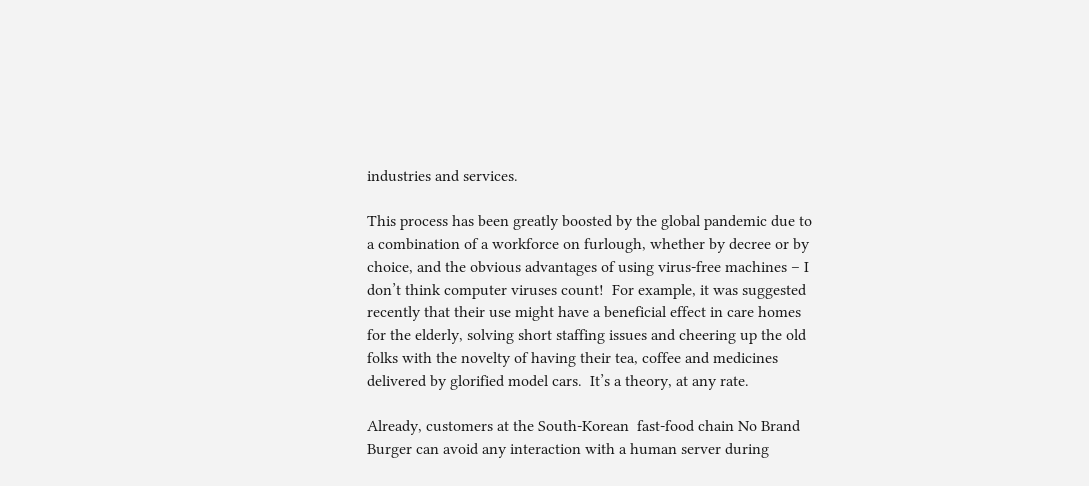industries and services.

This process has been greatly boosted by the global pandemic due to a combination of a workforce on furlough, whether by decree or by choice, and the obvious advantages of using virus-free machines – I don’t think computer viruses count!  For example, it was suggested recently that their use might have a beneficial effect in care homes for the elderly, solving short staffing issues and cheering up the old folks with the novelty of having their tea, coffee and medicines delivered by glorified model cars.  It’s a theory, at any rate.

Already, customers at the South-Korean  fast-food chain No Brand Burger can avoid any interaction with a human server during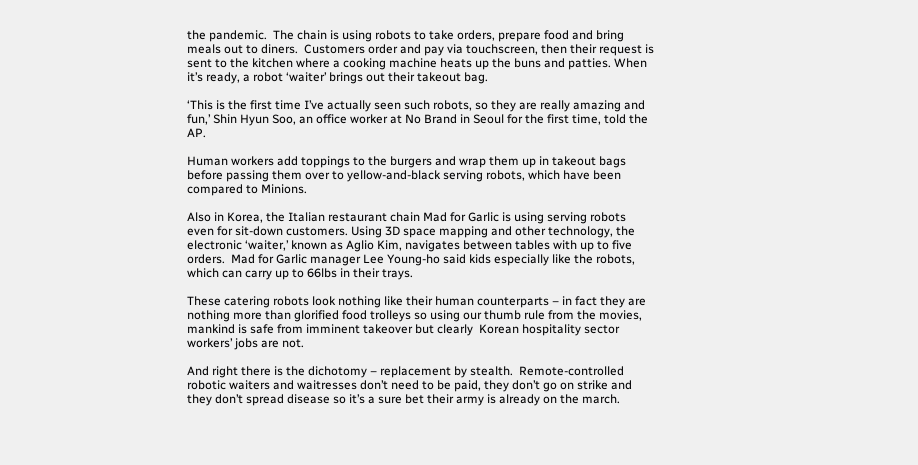the pandemic.  The chain is using robots to take orders, prepare food and bring meals out to diners.  Customers order and pay via touchscreen, then their request is sent to the kitchen where a cooking machine heats up the buns and patties. When it’s ready, a robot ‘waiter’ brings out their takeout bag.

‘This is the first time I’ve actually seen such robots, so they are really amazing and fun,’ Shin Hyun Soo, an office worker at No Brand in Seoul for the first time, told the AP.

Human workers add toppings to the burgers and wrap them up in takeout bags before passing them over to yellow-and-black serving robots, which have been compared to Minions.

Also in Korea, the Italian restaurant chain Mad for Garlic is using serving robots even for sit-down customers. Using 3D space mapping and other technology, the electronic ‘waiter,’ known as Aglio Kim, navigates between tables with up to five orders.  Mad for Garlic manager Lee Young-ho said kids especially like the robots, which can carry up to 66lbs in their trays.

These catering robots look nothing like their human counterparts – in fact they are nothing more than glorified food trolleys so using our thumb rule from the movies, mankind is safe from imminent takeover but clearly  Korean hospitality sector workers’ jobs are not.

And right there is the dichotomy – replacement by stealth.  Remote-controlled robotic waiters and waitresses don’t need to be paid, they don’t go on strike and they don’t spread disease so it’s a sure bet their army is already on the march.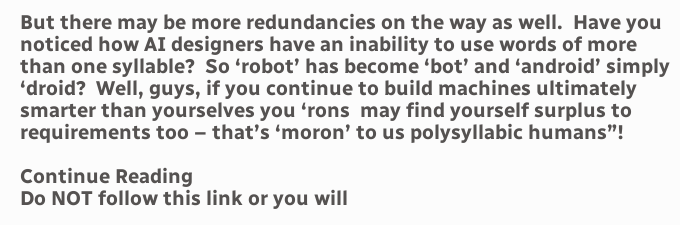But there may be more redundancies on the way as well.  Have you noticed how AI designers have an inability to use words of more than one syllable?  So ‘robot’ has become ‘bot’ and ‘android’ simply ‘droid?  Well, guys, if you continue to build machines ultimately smarter than yourselves you ‘rons  may find yourself surplus to requirements too – that’s ‘moron’ to us polysyllabic humans”!

Continue Reading
Do NOT follow this link or you will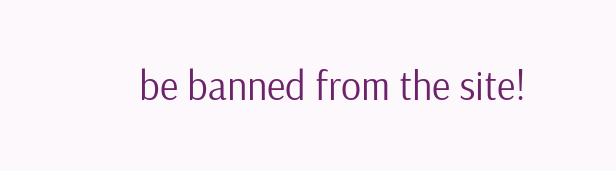be banned from the site!